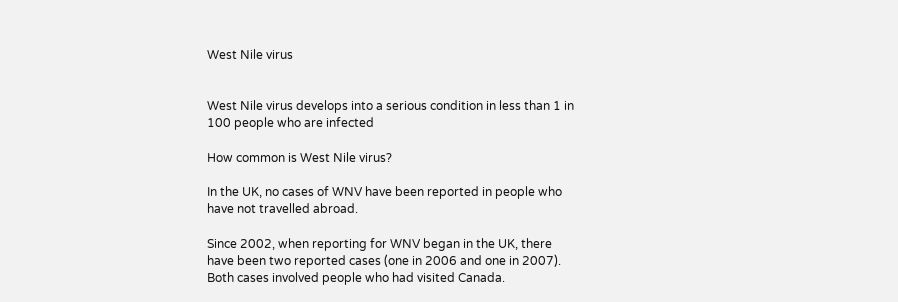West Nile virus


West Nile virus develops into a serious condition in less than 1 in 100 people who are infected

How common is West Nile virus?

In the UK, no cases of WNV have been reported in people who have not travelled abroad.

Since 2002, when reporting for WNV began in the UK, there have been two reported cases (one in 2006 and one in 2007). Both cases involved people who had visited Canada.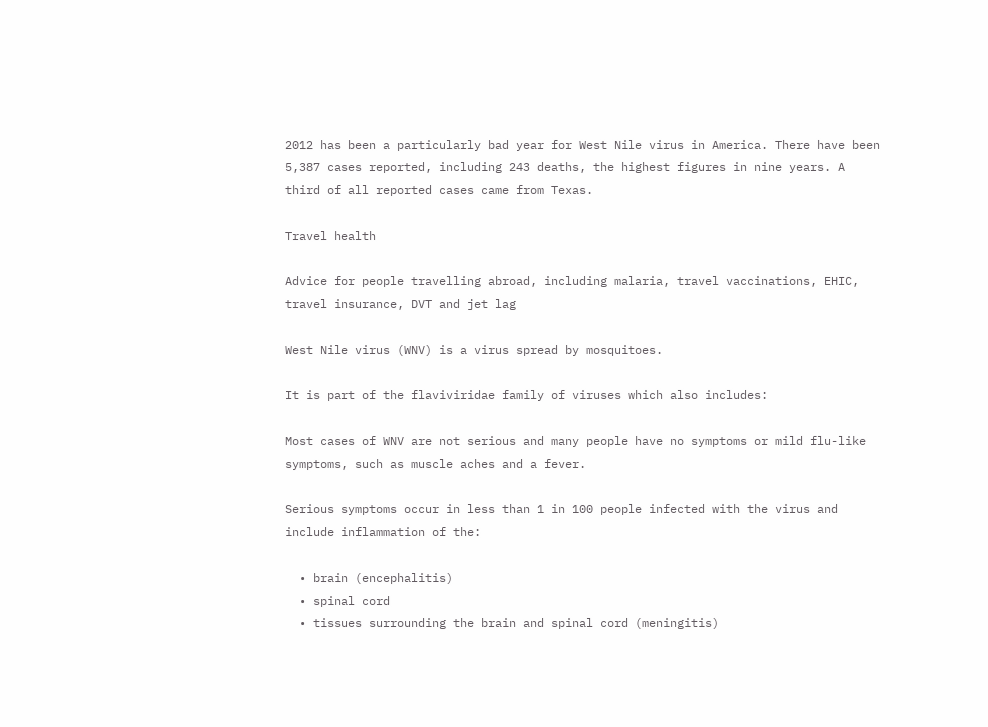2012 has been a particularly bad year for West Nile virus in America. There have been 5,387 cases reported, including 243 deaths, the highest figures in nine years. A third of all reported cases came from Texas.

Travel health

Advice for people travelling abroad, including malaria, travel vaccinations, EHIC, travel insurance, DVT and jet lag

West Nile virus (WNV) is a virus spread by mosquitoes.

It is part of the flaviviridae family of viruses which also includes:

Most cases of WNV are not serious and many people have no symptoms or mild flu-like symptoms, such as muscle aches and a fever.

Serious symptoms occur in less than 1 in 100 people infected with the virus and include inflammation of the:

  • brain (encephalitis)
  • spinal cord
  • tissues surrounding the brain and spinal cord (meningitis)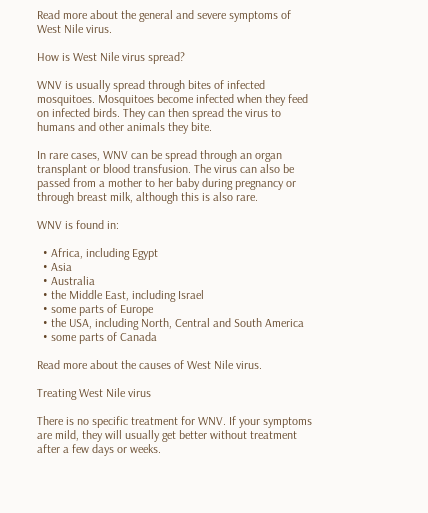Read more about the general and severe symptoms of West Nile virus.

How is West Nile virus spread?

WNV is usually spread through bites of infected mosquitoes. Mosquitoes become infected when they feed on infected birds. They can then spread the virus to humans and other animals they bite.

In rare cases, WNV can be spread through an organ transplant or blood transfusion. The virus can also be passed from a mother to her baby during pregnancy or through breast milk, although this is also rare.

WNV is found in:

  • Africa, including Egypt
  • Asia
  • Australia
  • the Middle East, including Israel
  • some parts of Europe
  • the USA, including North, Central and South America
  • some parts of Canada

Read more about the causes of West Nile virus.

Treating West Nile virus

There is no specific treatment for WNV. If your symptoms are mild, they will usually get better without treatment after a few days or weeks.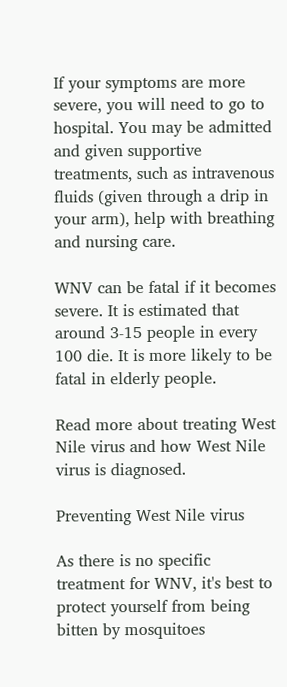If your symptoms are more severe, you will need to go to hospital. You may be admitted and given supportive treatments, such as intravenous fluids (given through a drip in your arm), help with breathing and nursing care.

WNV can be fatal if it becomes severe. It is estimated that around 3-15 people in every 100 die. It is more likely to be fatal in elderly people.

Read more about treating West Nile virus and how West Nile virus is diagnosed.

Preventing West Nile virus

As there is no specific treatment for WNV, it's best to protect yourself from being bitten by mosquitoes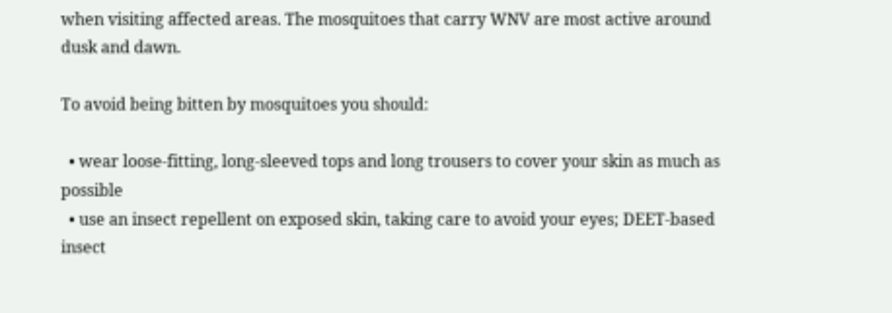when visiting affected areas. The mosquitoes that carry WNV are most active around dusk and dawn.

To avoid being bitten by mosquitoes you should:

  • wear loose-fitting, long-sleeved tops and long trousers to cover your skin as much as possible
  • use an insect repellent on exposed skin, taking care to avoid your eyes; DEET-based insect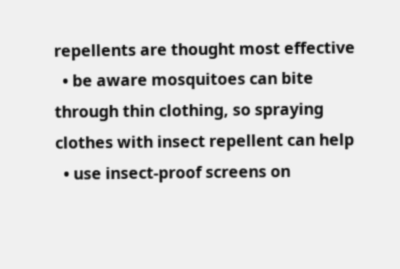repellents are thought most effective
  • be aware mosquitoes can bite through thin clothing, so spraying clothes with insect repellent can help
  • use insect-proof screens on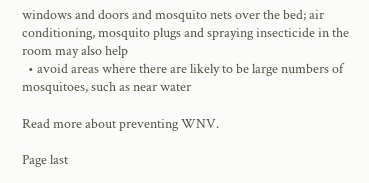windows and doors and mosquito nets over the bed; air conditioning, mosquito plugs and spraying insecticide in the room may also help
  • avoid areas where there are likely to be large numbers of mosquitoes, such as near water

Read more about preventing WNV.

Page last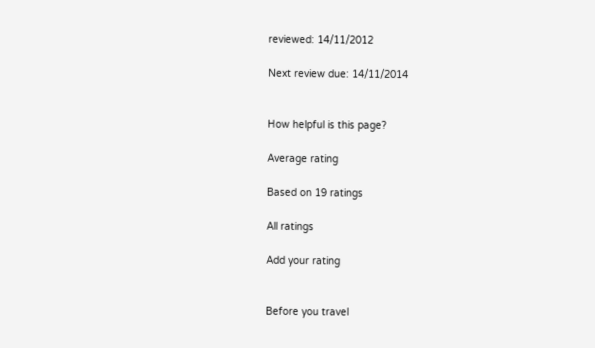reviewed: 14/11/2012

Next review due: 14/11/2014


How helpful is this page?

Average rating

Based on 19 ratings

All ratings

Add your rating


Before you travel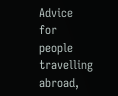Advice for people travelling abroad,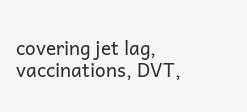covering jet lag, vaccinations, DVT,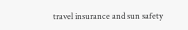travel insurance and sun safety